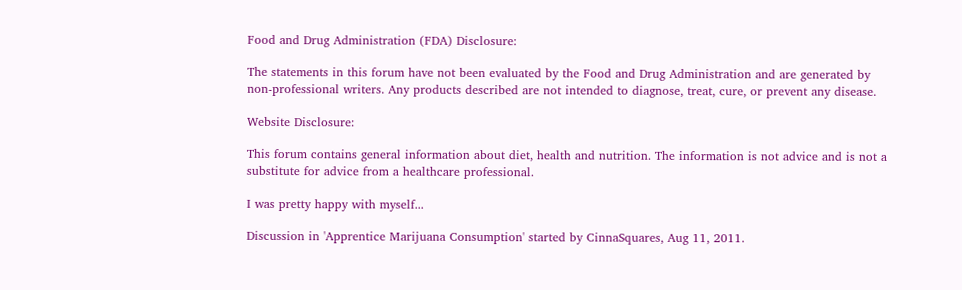Food and Drug Administration (FDA) Disclosure:

The statements in this forum have not been evaluated by the Food and Drug Administration and are generated by non-professional writers. Any products described are not intended to diagnose, treat, cure, or prevent any disease.

Website Disclosure:

This forum contains general information about diet, health and nutrition. The information is not advice and is not a substitute for advice from a healthcare professional.

I was pretty happy with myself...

Discussion in 'Apprentice Marijuana Consumption' started by CinnaSquares, Aug 11, 2011.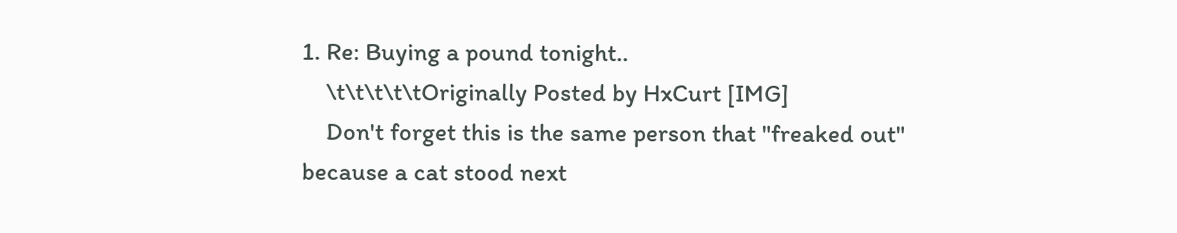1. Re: Buying a pound tonight..
    \t\t\t\t\tOriginally Posted by HxCurt [IMG]
    Don't forget this is the same person that "freaked out" because a cat stood next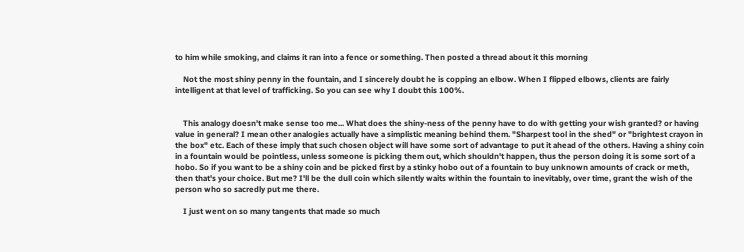to him while smoking, and claims it ran into a fence or something. Then posted a thread about it this morning

    Not the most shiny penny in the fountain, and I sincerely doubt he is copping an elbow. When I flipped elbows, clients are fairly intelligent at that level of trafficking. So you can see why I doubt this 100%.


    This analogy doesn't make sense too me... What does the shiny-ness of the penny have to do with getting your wish granted? or having value in general? I mean other analogies actually have a simplistic meaning behind them. "Sharpest tool in the shed" or "brightest crayon in the box" etc. Each of these imply that such chosen object will have some sort of advantage to put it ahead of the others. Having a shiny coin in a fountain would be pointless, unless someone is picking them out, which shouldn't happen, thus the person doing it is some sort of a hobo. So if you want to be a shiny coin and be picked first by a stinky hobo out of a fountain to buy unknown amounts of crack or meth, then that's your choice. But me? I'll be the dull coin which silently waits within the fountain to inevitably, over time, grant the wish of the person who so sacredly put me there.

    I just went on so many tangents that made so much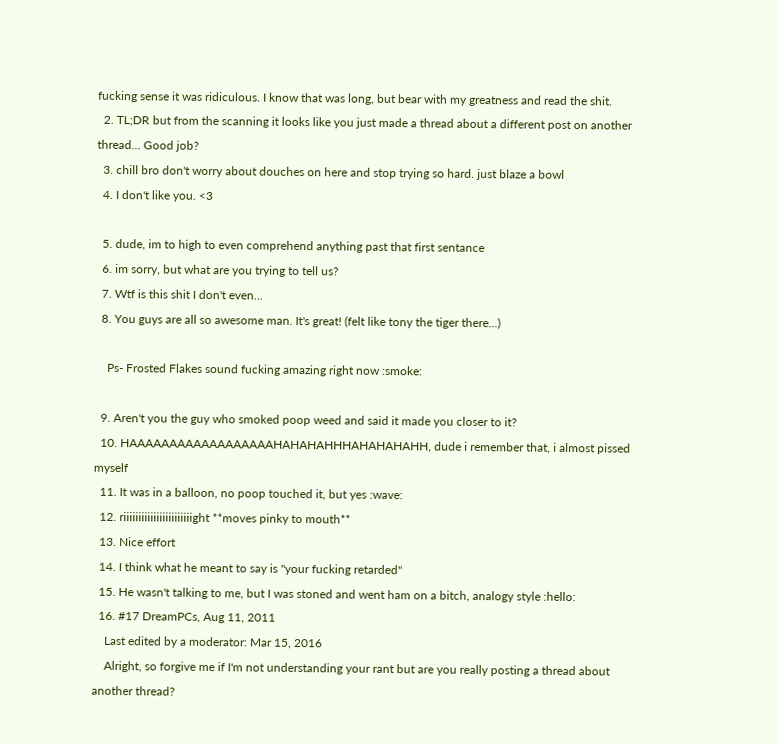fucking sense it was ridiculous. I know that was long, but bear with my greatness and read the shit.
  2. TL;DR but from the scanning it looks like you just made a thread about a different post on another thread... Good job?
  3. chill bro don't worry about douches on here and stop trying so hard. just blaze a bowl
  4. I don't like you. <3

  5. dude, im to high to even comprehend anything past that first sentance
  6. im sorry, but what are you trying to tell us?
  7. Wtf is this shit I don't even...
  8. You guys are all so awesome man. It's great! (felt like tony the tiger there...)

    Ps- Frosted Flakes sound fucking amazing right now :smoke:

  9. Aren't you the guy who smoked poop weed and said it made you closer to it?
  10. HAAAAAAAAAAAAAAAAAAHAHAHAHHHAHAHAHAHH, dude i remember that, i almost pissed myself
  11. It was in a balloon, no poop touched it, but yes :wave:
  12. riiiiiiiiiiiiiiiiiiiiiiight **moves pinky to mouth**
  13. Nice effort
  14. I think what he meant to say is "your fucking retarded"
  15. He wasn't talking to me, but I was stoned and went ham on a bitch, analogy style :hello:
  16. #17 DreamPCs, Aug 11, 2011
    Last edited by a moderator: Mar 15, 2016
    Alright, so forgive me if I'm not understanding your rant but are you really posting a thread about another thread?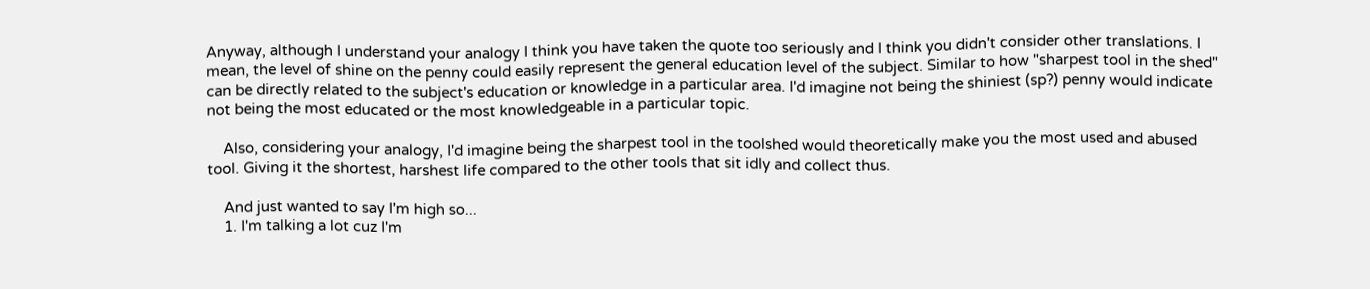Anyway, although I understand your analogy I think you have taken the quote too seriously and I think you didn't consider other translations. I mean, the level of shine on the penny could easily represent the general education level of the subject. Similar to how "sharpest tool in the shed" can be directly related to the subject's education or knowledge in a particular area. I'd imagine not being the shiniest (sp?) penny would indicate not being the most educated or the most knowledgeable in a particular topic.

    Also, considering your analogy, I'd imagine being the sharpest tool in the toolshed would theoretically make you the most used and abused tool. Giving it the shortest, harshest life compared to the other tools that sit idly and collect thus.

    And just wanted to say I'm high so...
    1. I'm talking a lot cuz I'm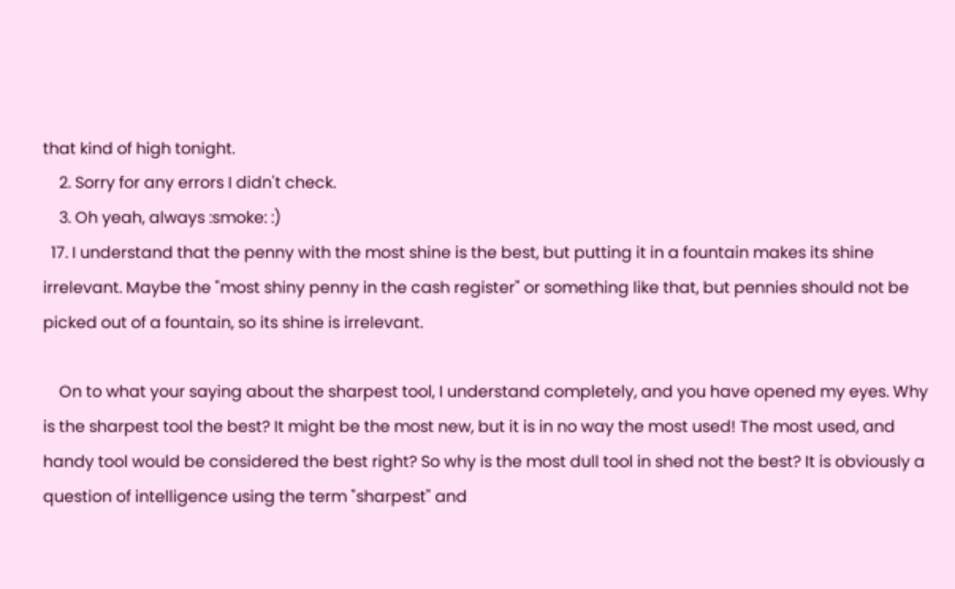that kind of high tonight.
    2. Sorry for any errors I didn't check.
    3. Oh yeah, always :smoke: :)
  17. I understand that the penny with the most shine is the best, but putting it in a fountain makes its shine irrelevant. Maybe the "most shiny penny in the cash register" or something like that, but pennies should not be picked out of a fountain, so its shine is irrelevant.

    On to what your saying about the sharpest tool, I understand completely, and you have opened my eyes. Why is the sharpest tool the best? It might be the most new, but it is in no way the most used! The most used, and handy tool would be considered the best right? So why is the most dull tool in shed not the best? It is obviously a question of intelligence using the term "sharpest" and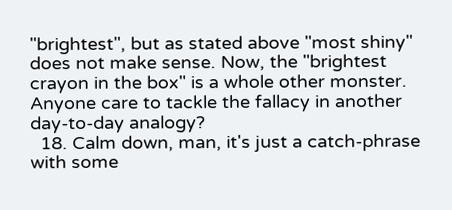"brightest", but as stated above "most shiny" does not make sense. Now, the "brightest crayon in the box" is a whole other monster. Anyone care to tackle the fallacy in another day-to-day analogy?
  18. Calm down, man, it's just a catch-phrase with some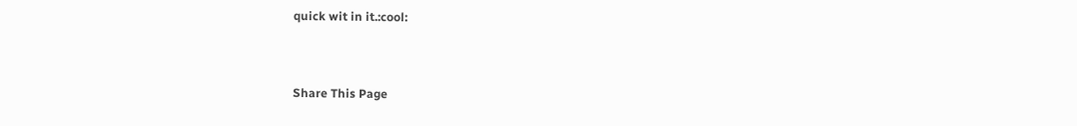quick wit in it.:cool:


Share This Page